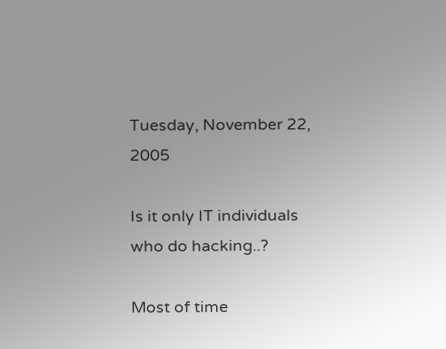Tuesday, November 22, 2005

Is it only IT individuals who do hacking..?

Most of time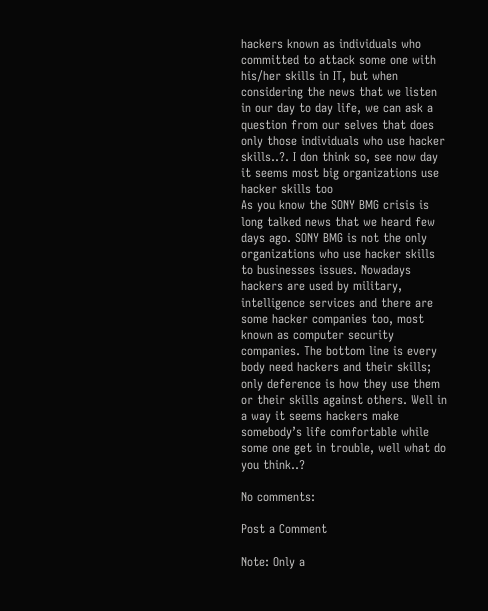hackers known as individuals who committed to attack some one with his/her skills in IT, but when considering the news that we listen in our day to day life, we can ask a question from our selves that does only those individuals who use hacker skills..?. I don think so, see now day it seems most big organizations use hacker skills too
As you know the SONY BMG crisis is long talked news that we heard few days ago. SONY BMG is not the only organizations who use hacker skills to businesses issues. Nowadays hackers are used by military, intelligence services and there are some hacker companies too, most known as computer security companies. The bottom line is every body need hackers and their skills; only deference is how they use them or their skills against others. Well in a way it seems hackers make somebody’s life comfortable while some one get in trouble, well what do you think..?

No comments:

Post a Comment

Note: Only a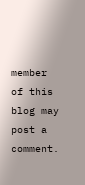member of this blog may post a comment.